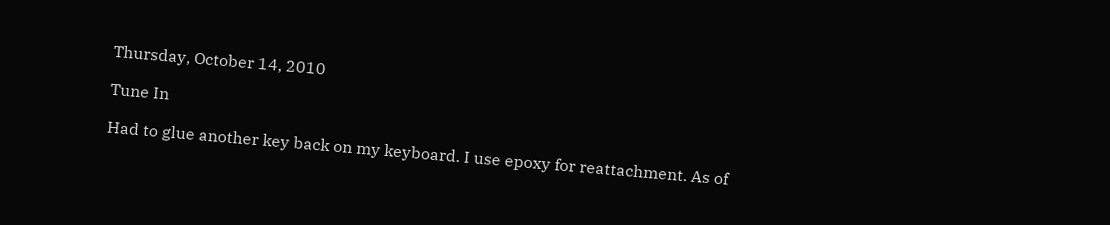Thursday, October 14, 2010

Tune In

Had to glue another key back on my keyboard. I use epoxy for reattachment. As of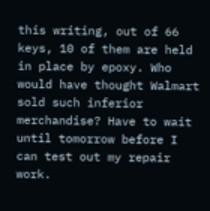this writing, out of 66 keys, 10 of them are held in place by epoxy. Who would have thought Walmart sold such inferior merchandise? Have to wait until tomorrow before I can test out my repair work.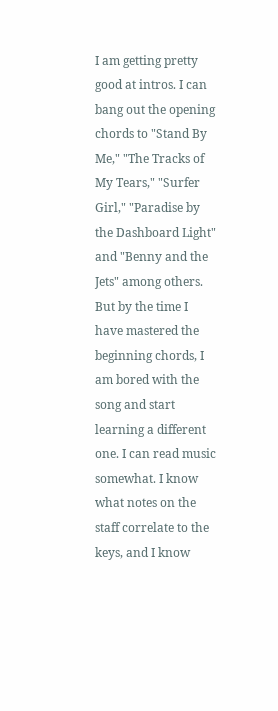I am getting pretty good at intros. I can bang out the opening chords to "Stand By Me," "The Tracks of My Tears," "Surfer Girl," "Paradise by the Dashboard Light" and "Benny and the Jets" among others. But by the time I have mastered the beginning chords, I am bored with the song and start learning a different one. I can read music somewhat. I know what notes on the staff correlate to the keys, and I know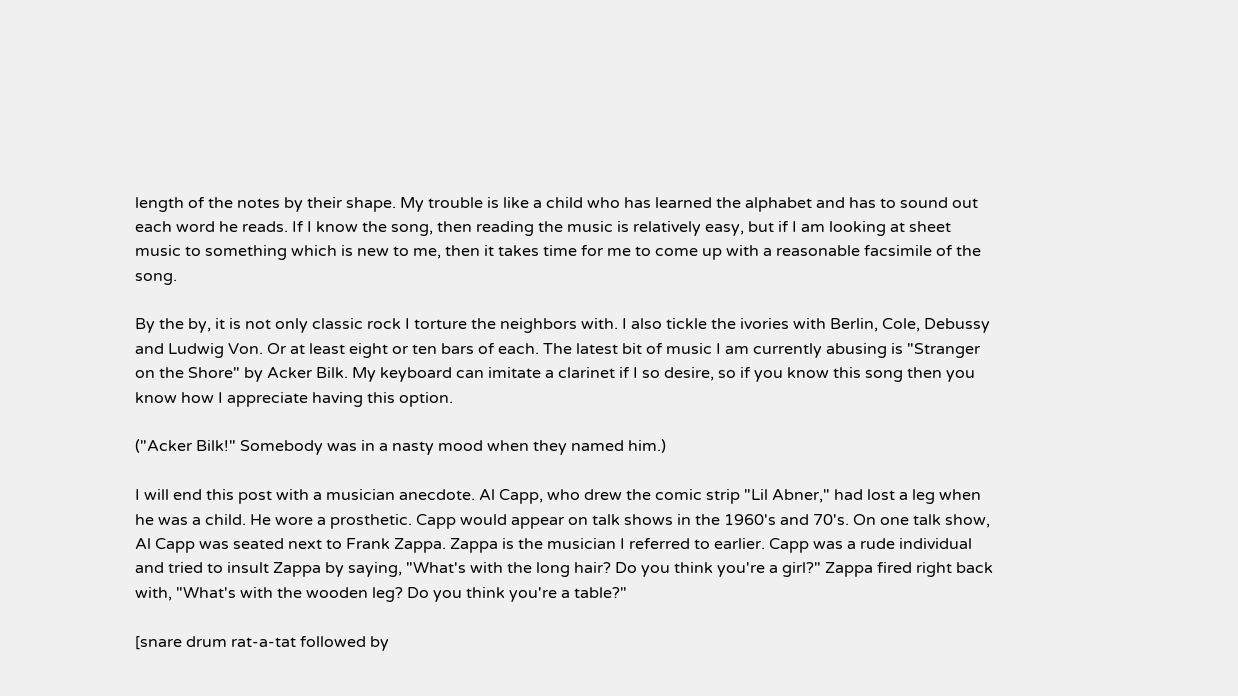length of the notes by their shape. My trouble is like a child who has learned the alphabet and has to sound out each word he reads. If I know the song, then reading the music is relatively easy, but if I am looking at sheet music to something which is new to me, then it takes time for me to come up with a reasonable facsimile of the song.

By the by, it is not only classic rock I torture the neighbors with. I also tickle the ivories with Berlin, Cole, Debussy and Ludwig Von. Or at least eight or ten bars of each. The latest bit of music I am currently abusing is "Stranger on the Shore" by Acker Bilk. My keyboard can imitate a clarinet if I so desire, so if you know this song then you know how I appreciate having this option.

("Acker Bilk!" Somebody was in a nasty mood when they named him.)

I will end this post with a musician anecdote. Al Capp, who drew the comic strip "Lil Abner," had lost a leg when he was a child. He wore a prosthetic. Capp would appear on talk shows in the 1960's and 70's. On one talk show, Al Capp was seated next to Frank Zappa. Zappa is the musician I referred to earlier. Capp was a rude individual and tried to insult Zappa by saying, "What's with the long hair? Do you think you're a girl?" Zappa fired right back with, "What's with the wooden leg? Do you think you're a table?"

[snare drum rat-a-tat followed by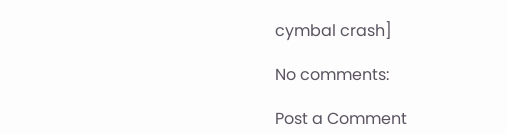cymbal crash]

No comments:

Post a Comment